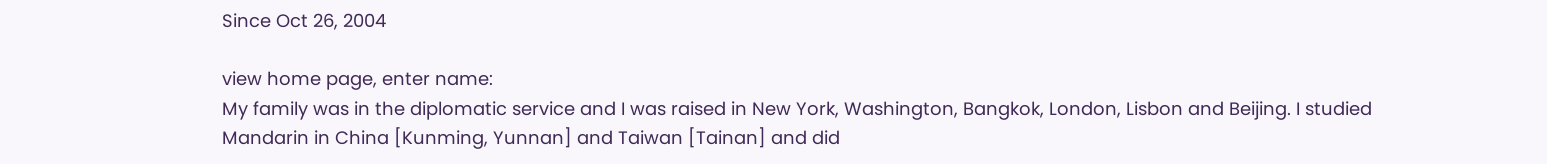Since Oct 26, 2004

view home page, enter name:
My family was in the diplomatic service and I was raised in New York, Washington, Bangkok, London, Lisbon and Beijing. I studied Mandarin in China [Kunming, Yunnan] and Taiwan [Tainan] and did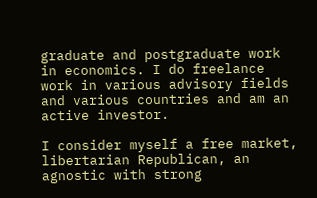graduate and postgraduate work in economics. I do freelance work in various advisory fields and various countries and am an active investor.

I consider myself a free market, libertarian Republican, an agnostic with strong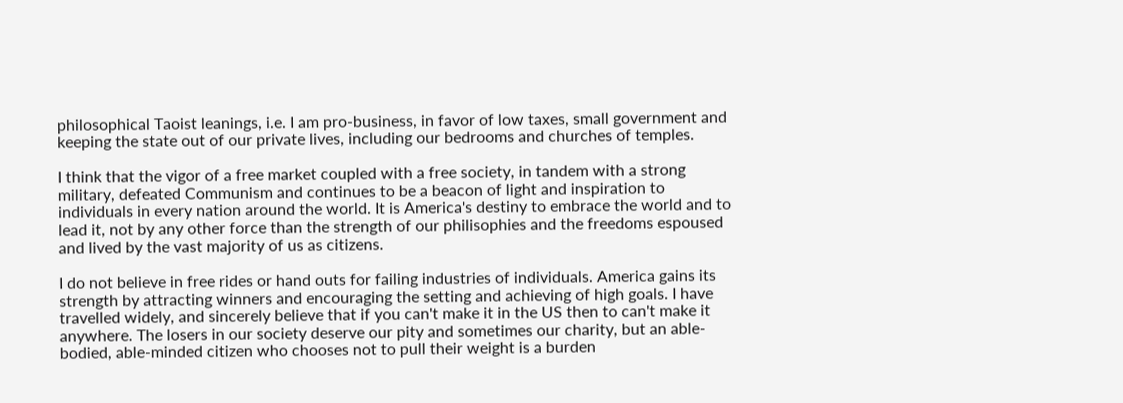philosophical Taoist leanings, i.e. I am pro-business, in favor of low taxes, small government and keeping the state out of our private lives, including our bedrooms and churches of temples.

I think that the vigor of a free market coupled with a free society, in tandem with a strong military, defeated Communism and continues to be a beacon of light and inspiration to individuals in every nation around the world. It is America's destiny to embrace the world and to lead it, not by any other force than the strength of our philisophies and the freedoms espoused and lived by the vast majority of us as citizens.

I do not believe in free rides or hand outs for failing industries of individuals. America gains its strength by attracting winners and encouraging the setting and achieving of high goals. I have travelled widely, and sincerely believe that if you can't make it in the US then to can't make it anywhere. The losers in our society deserve our pity and sometimes our charity, but an able-bodied, able-minded citizen who chooses not to pull their weight is a burden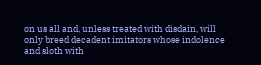on us all and, unless treated with disdain, will only breed decadent imitators whose indolence and sloth with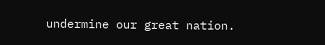undermine our great nation.